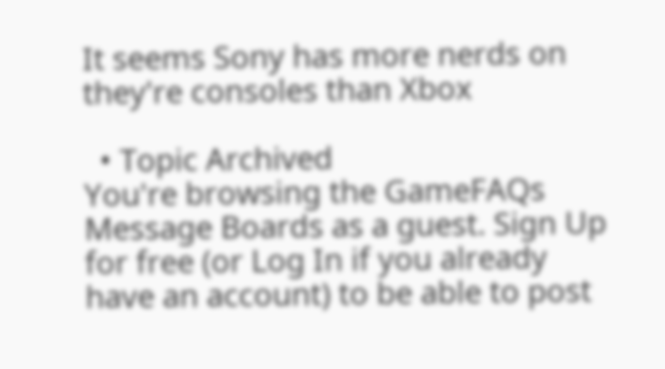It seems Sony has more nerds on they're consoles than Xbox

  • Topic Archived
You're browsing the GameFAQs Message Boards as a guest. Sign Up for free (or Log In if you already have an account) to be able to post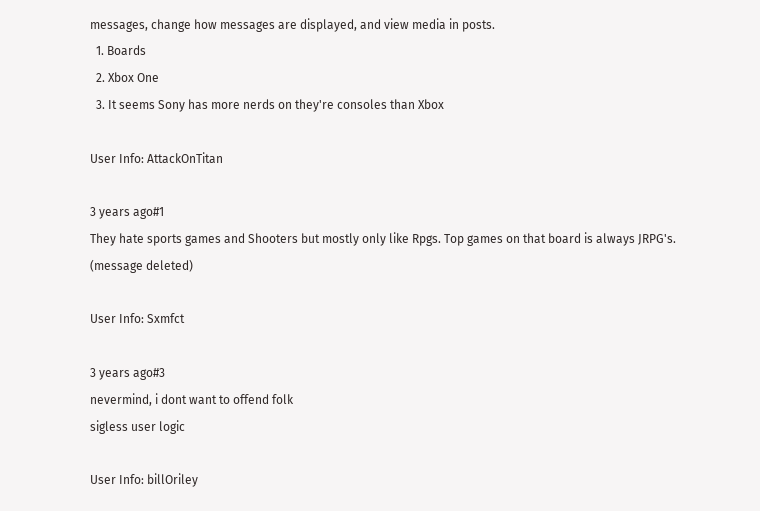messages, change how messages are displayed, and view media in posts.
  1. Boards
  2. Xbox One
  3. It seems Sony has more nerds on they're consoles than Xbox

User Info: AttackOnTitan

3 years ago#1
They hate sports games and Shooters but mostly only like Rpgs. Top games on that board is always JRPG's.
(message deleted)

User Info: Sxmfct

3 years ago#3
nevermind, i dont want to offend folk
sigless user logic

User Info: billOriley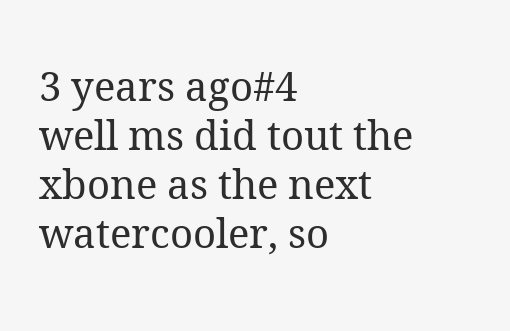3 years ago#4
well ms did tout the xbone as the next watercooler, so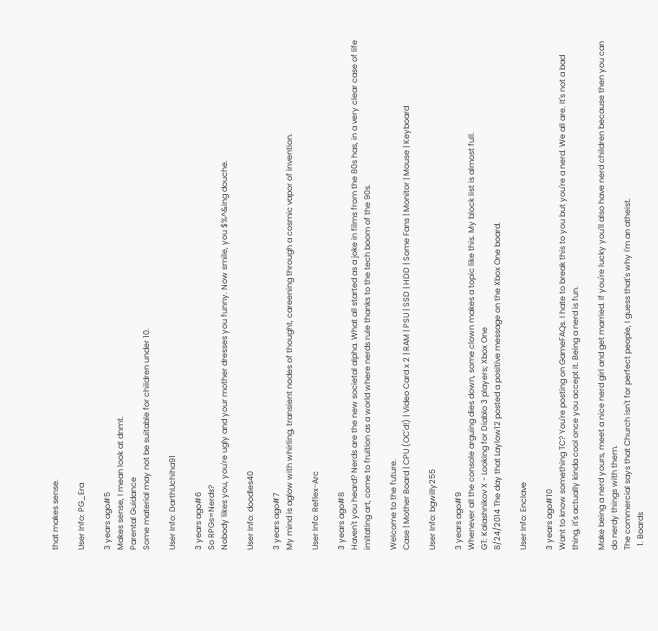that makes sense.

User Info: PG_Era

3 years ago#5
Makes sense, I mean look at dnmt.
Parental Guidance
Some material may not be suitable for children under 10.

User Info: DarthUchiha91

3 years ago#6
So RPGs=Nerds?
Nobody likes you, you're ugly and your mother dresses you funny. Now smile, you $%^&ing douche.

User Info: doodles40

3 years ago#7
My mind is aglow with whirling, transient nodes of thought, careening through a cosmic vapor of invention.

User Info: Reflex-Arc

3 years ago#8
Haven't you heard? Nerds are the new societal alpha. What all started as a joke in films from the 80s has, in a very clear case of life imitating art, come to fruition as a world where nerds rule thanks to the tech boom of the 90s.

Welcome to the future.
Case | Mother Board | CPU (OC'd!) | Video Card x 2 | RAM | PSU | SSD | HDD | Some Fans | Monitor | Mouse | Keyboard

User Info: bgwilly255

3 years ago#9
Whenever all the console arguing dies down, some clown makes a topic like this. My block list is almost full.
GT: Kalashnikov X - Looking for Diablo 3 players; Xbox One
8/24/2014 The day that Laylow12 posted a positive message on the Xbox One board.

User Info: Enclave

3 years ago#10
Want to know something TC? You're posting on GameFAQs. I hate to break this to you but you're a nerd. We all are. It's not a bad thing, it's actually kinda cool once you accept it. Being a nerd is fun.

Make being a nerd yours, meet a nice nerd girl and get married. If you're lucky you'll also have nerd children because then you can do nerdy things with them.
The commercial says that Church isn't for perfect people, I guess that's why I'm an atheist.
  1. Boards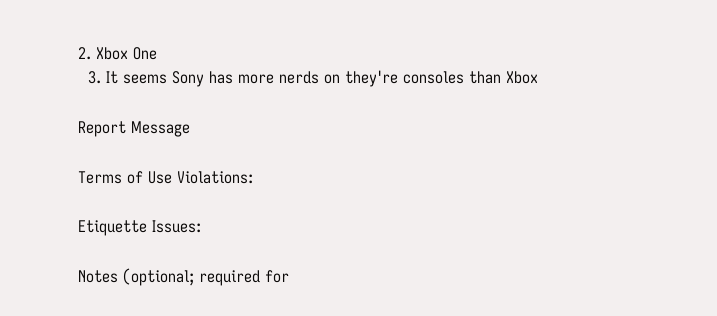2. Xbox One
  3. It seems Sony has more nerds on they're consoles than Xbox

Report Message

Terms of Use Violations:

Etiquette Issues:

Notes (optional; required for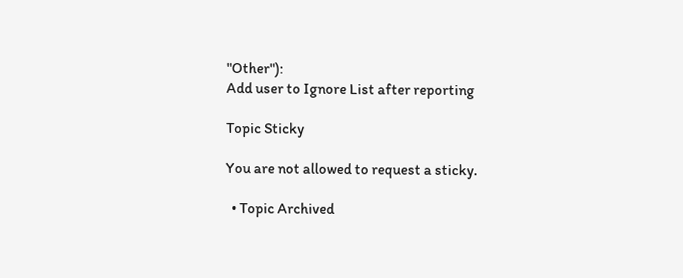"Other"):
Add user to Ignore List after reporting

Topic Sticky

You are not allowed to request a sticky.

  • Topic Archived